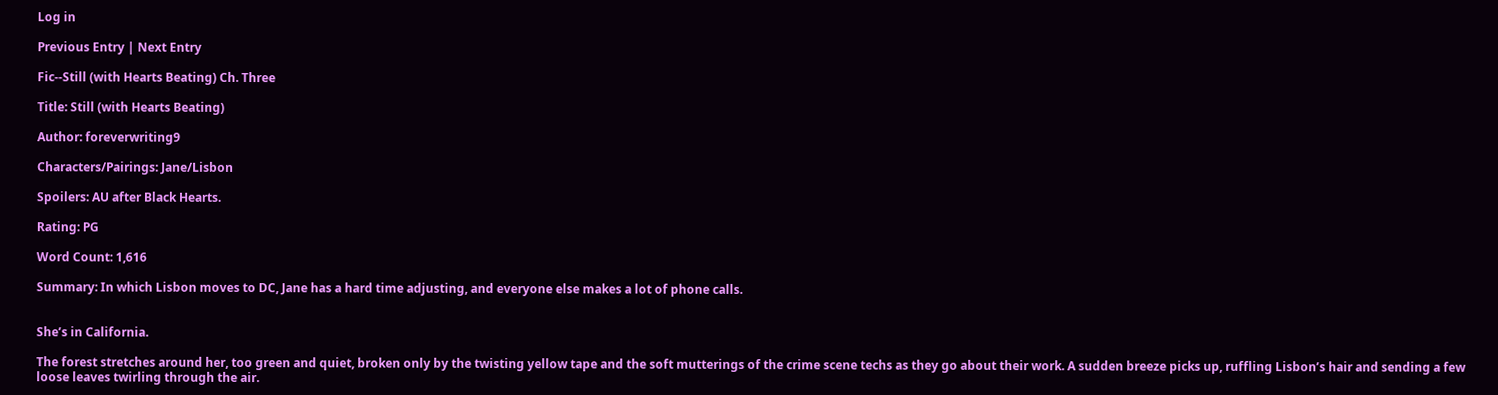Log in

Previous Entry | Next Entry

Fic--Still (with Hearts Beating) Ch. Three

Title: Still (with Hearts Beating)

Author: foreverwriting9

Characters/Pairings: Jane/Lisbon

Spoilers: AU after Black Hearts.

Rating: PG

Word Count: 1,616

Summary: In which Lisbon moves to DC, Jane has a hard time adjusting, and everyone else makes a lot of phone calls.


She’s in California.

The forest stretches around her, too green and quiet, broken only by the twisting yellow tape and the soft mutterings of the crime scene techs as they go about their work. A sudden breeze picks up, ruffling Lisbon’s hair and sending a few loose leaves twirling through the air.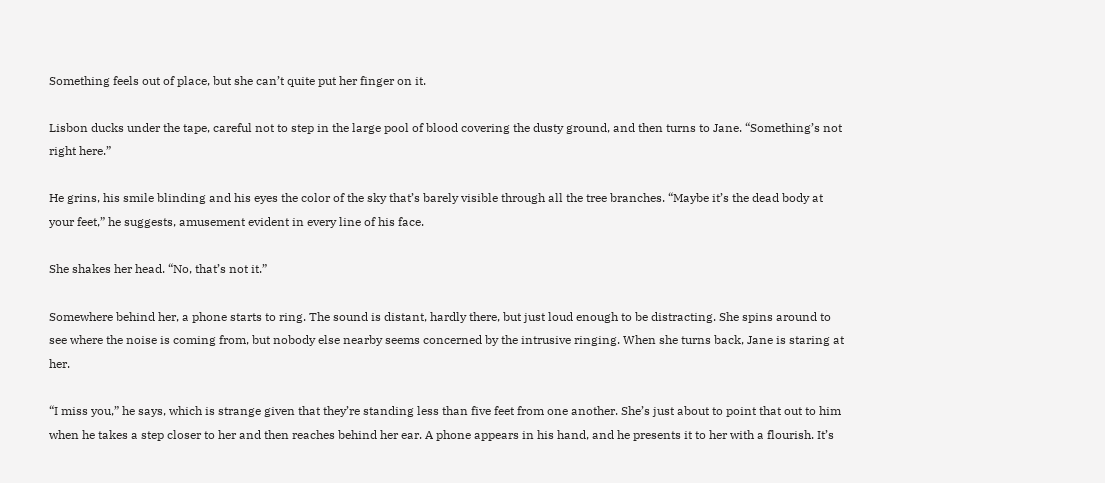Something feels out of place, but she can’t quite put her finger on it.

Lisbon ducks under the tape, careful not to step in the large pool of blood covering the dusty ground, and then turns to Jane. “Something’s not right here.”

He grins, his smile blinding and his eyes the color of the sky that’s barely visible through all the tree branches. “Maybe it’s the dead body at your feet,” he suggests, amusement evident in every line of his face.

She shakes her head. “No, that’s not it.”

Somewhere behind her, a phone starts to ring. The sound is distant, hardly there, but just loud enough to be distracting. She spins around to see where the noise is coming from, but nobody else nearby seems concerned by the intrusive ringing. When she turns back, Jane is staring at her.

“I miss you,” he says, which is strange given that they’re standing less than five feet from one another. She’s just about to point that out to him when he takes a step closer to her and then reaches behind her ear. A phone appears in his hand, and he presents it to her with a flourish. It’s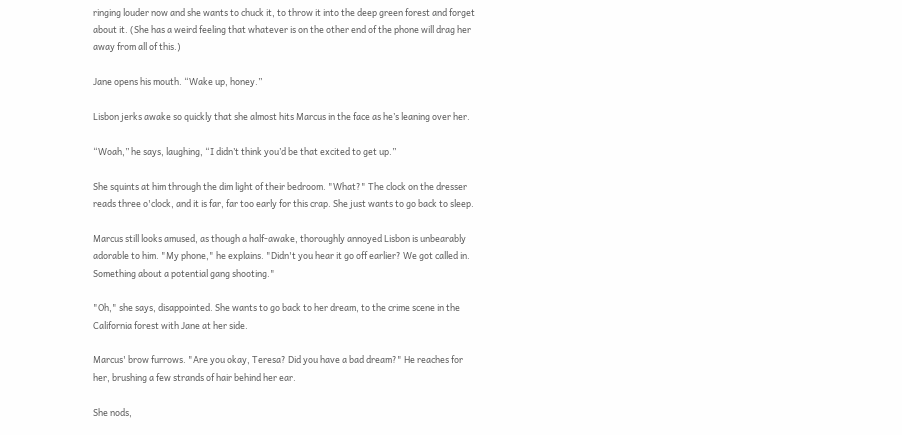ringing louder now and she wants to chuck it, to throw it into the deep green forest and forget about it. (She has a weird feeling that whatever is on the other end of the phone will drag her away from all of this.)

Jane opens his mouth. “Wake up, honey.”

Lisbon jerks awake so quickly that she almost hits Marcus in the face as he’s leaning over her.

“Woah,” he says, laughing, “I didn’t think you’d be that excited to get up.”

She squints at him through the dim light of their bedroom. "What?" The clock on the dresser reads three o'clock, and it is far, far too early for this crap. She just wants to go back to sleep.

Marcus still looks amused, as though a half-awake, thoroughly annoyed Lisbon is unbearably adorable to him. "My phone," he explains. "Didn't you hear it go off earlier? We got called in. Something about a potential gang shooting."

"Oh," she says, disappointed. She wants to go back to her dream, to the crime scene in the California forest with Jane at her side.

Marcus' brow furrows. "Are you okay, Teresa? Did you have a bad dream?" He reaches for her, brushing a few strands of hair behind her ear.

She nods,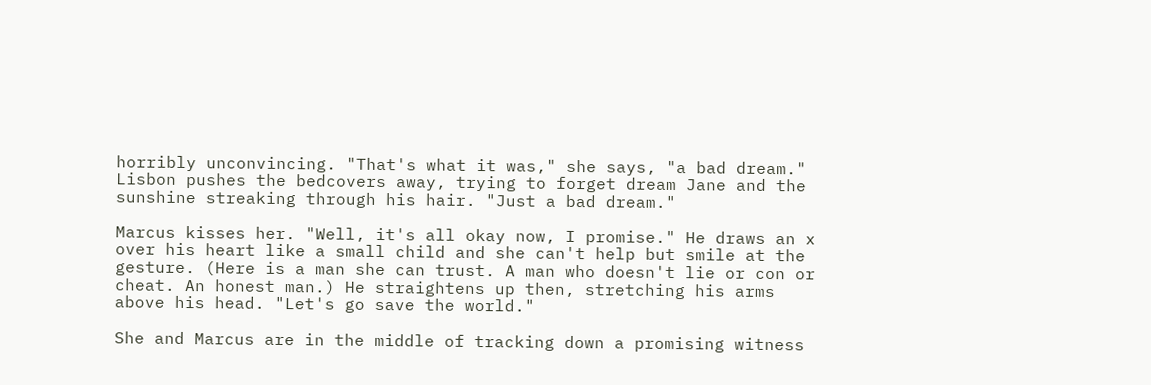horribly unconvincing. "That's what it was," she says, "a bad dream." Lisbon pushes the bedcovers away, trying to forget dream Jane and the sunshine streaking through his hair. "Just a bad dream."

Marcus kisses her. "Well, it's all okay now, I promise." He draws an x over his heart like a small child and she can't help but smile at the gesture. (Here is a man she can trust. A man who doesn't lie or con or cheat. An honest man.) He straightens up then, stretching his arms above his head. "Let's go save the world."

She and Marcus are in the middle of tracking down a promising witness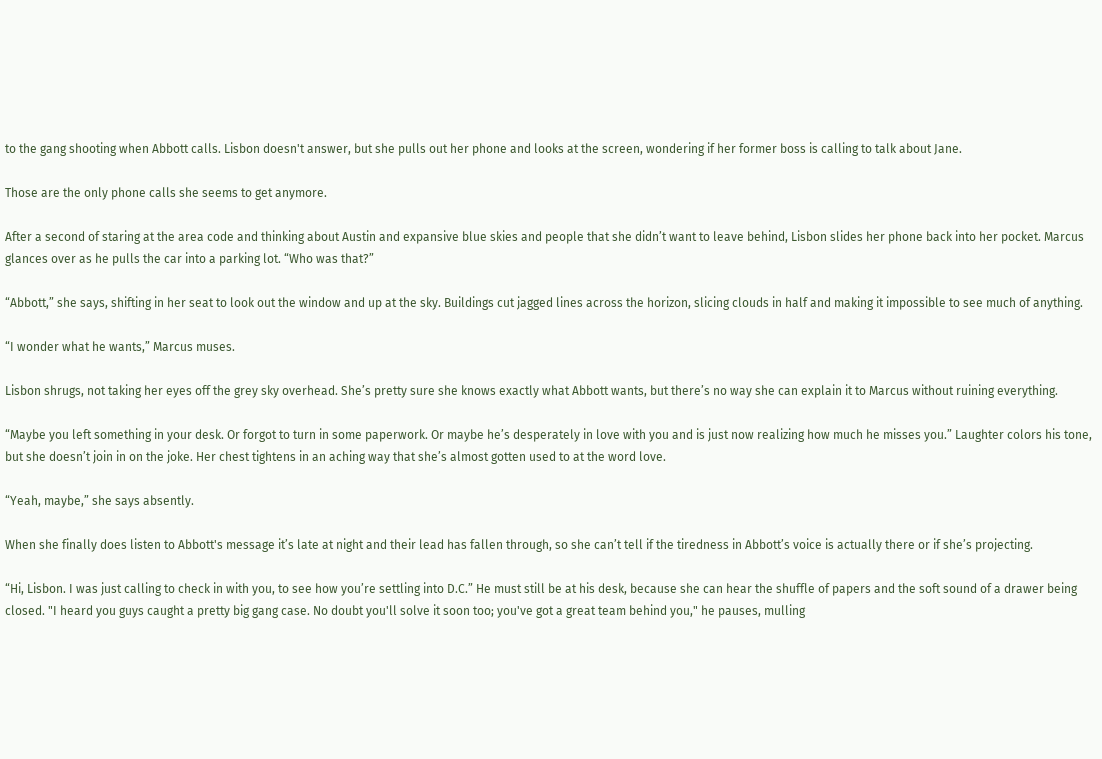to the gang shooting when Abbott calls. Lisbon doesn't answer, but she pulls out her phone and looks at the screen, wondering if her former boss is calling to talk about Jane.

Those are the only phone calls she seems to get anymore.

After a second of staring at the area code and thinking about Austin and expansive blue skies and people that she didn’t want to leave behind, Lisbon slides her phone back into her pocket. Marcus glances over as he pulls the car into a parking lot. “Who was that?”

“Abbott,” she says, shifting in her seat to look out the window and up at the sky. Buildings cut jagged lines across the horizon, slicing clouds in half and making it impossible to see much of anything.

“I wonder what he wants,” Marcus muses.

Lisbon shrugs, not taking her eyes off the grey sky overhead. She’s pretty sure she knows exactly what Abbott wants, but there’s no way she can explain it to Marcus without ruining everything.

“Maybe you left something in your desk. Or forgot to turn in some paperwork. Or maybe he’s desperately in love with you and is just now realizing how much he misses you.” Laughter colors his tone, but she doesn’t join in on the joke. Her chest tightens in an aching way that she’s almost gotten used to at the word love.

“Yeah, maybe,” she says absently.

When she finally does listen to Abbott's message it’s late at night and their lead has fallen through, so she can’t tell if the tiredness in Abbott’s voice is actually there or if she’s projecting.

“Hi, Lisbon. I was just calling to check in with you, to see how you’re settling into D.C.” He must still be at his desk, because she can hear the shuffle of papers and the soft sound of a drawer being closed. "I heard you guys caught a pretty big gang case. No doubt you'll solve it soon too; you've got a great team behind you," he pauses, mulling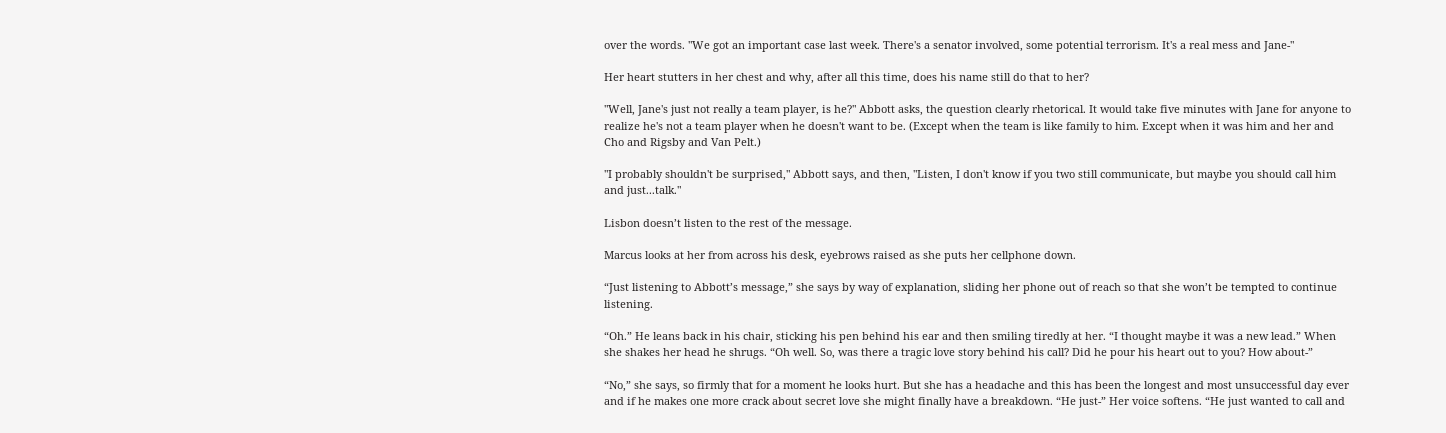over the words. "We got an important case last week. There's a senator involved, some potential terrorism. It's a real mess and Jane-"

Her heart stutters in her chest and why, after all this time, does his name still do that to her?

"Well, Jane's just not really a team player, is he?" Abbott asks, the question clearly rhetorical. It would take five minutes with Jane for anyone to realize he's not a team player when he doesn't want to be. (Except when the team is like family to him. Except when it was him and her and Cho and Rigsby and Van Pelt.)

"I probably shouldn't be surprised," Abbott says, and then, "Listen, I don't know if you two still communicate, but maybe you should call him and just...talk."

Lisbon doesn’t listen to the rest of the message.

Marcus looks at her from across his desk, eyebrows raised as she puts her cellphone down.

“Just listening to Abbott’s message,” she says by way of explanation, sliding her phone out of reach so that she won’t be tempted to continue listening.

“Oh.” He leans back in his chair, sticking his pen behind his ear and then smiling tiredly at her. “I thought maybe it was a new lead.” When she shakes her head he shrugs. “Oh well. So, was there a tragic love story behind his call? Did he pour his heart out to you? How about-”

“No,” she says, so firmly that for a moment he looks hurt. But she has a headache and this has been the longest and most unsuccessful day ever and if he makes one more crack about secret love she might finally have a breakdown. “He just-” Her voice softens. “He just wanted to call and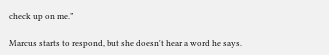check up on me.”

Marcus starts to respond, but she doesn't hear a word he says.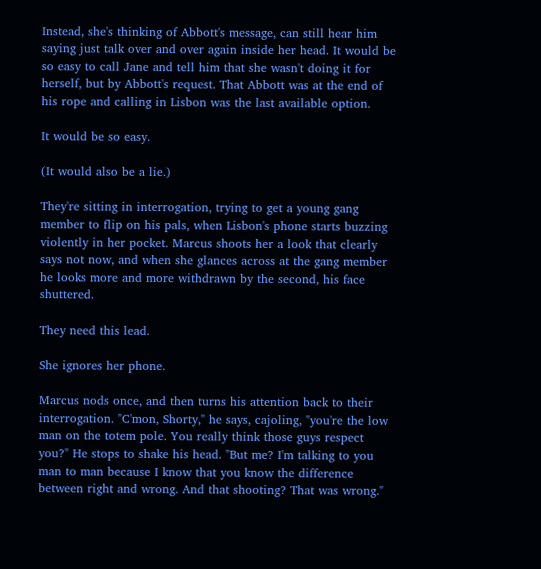Instead, she's thinking of Abbott's message, can still hear him saying just talk over and over again inside her head. It would be so easy to call Jane and tell him that she wasn't doing it for herself, but by Abbott's request. That Abbott was at the end of his rope and calling in Lisbon was the last available option.

It would be so easy.

(It would also be a lie.)

They're sitting in interrogation, trying to get a young gang member to flip on his pals, when Lisbon's phone starts buzzing violently in her pocket. Marcus shoots her a look that clearly says not now, and when she glances across at the gang member he looks more and more withdrawn by the second, his face shuttered.

They need this lead.

She ignores her phone.

Marcus nods once, and then turns his attention back to their interrogation. "C'mon, Shorty," he says, cajoling, "you're the low man on the totem pole. You really think those guys respect you?" He stops to shake his head. "But me? I'm talking to you man to man because I know that you know the difference between right and wrong. And that shooting? That was wrong."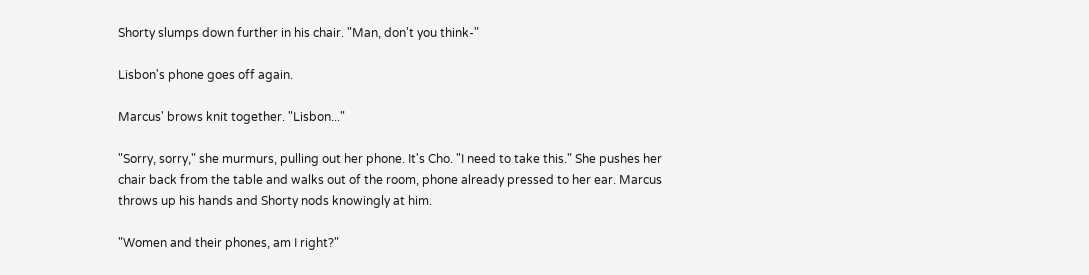Shorty slumps down further in his chair. "Man, don't you think-"

Lisbon's phone goes off again.

Marcus' brows knit together. "Lisbon..."

"Sorry, sorry," she murmurs, pulling out her phone. It's Cho. "I need to take this." She pushes her chair back from the table and walks out of the room, phone already pressed to her ear. Marcus throws up his hands and Shorty nods knowingly at him.

"Women and their phones, am I right?"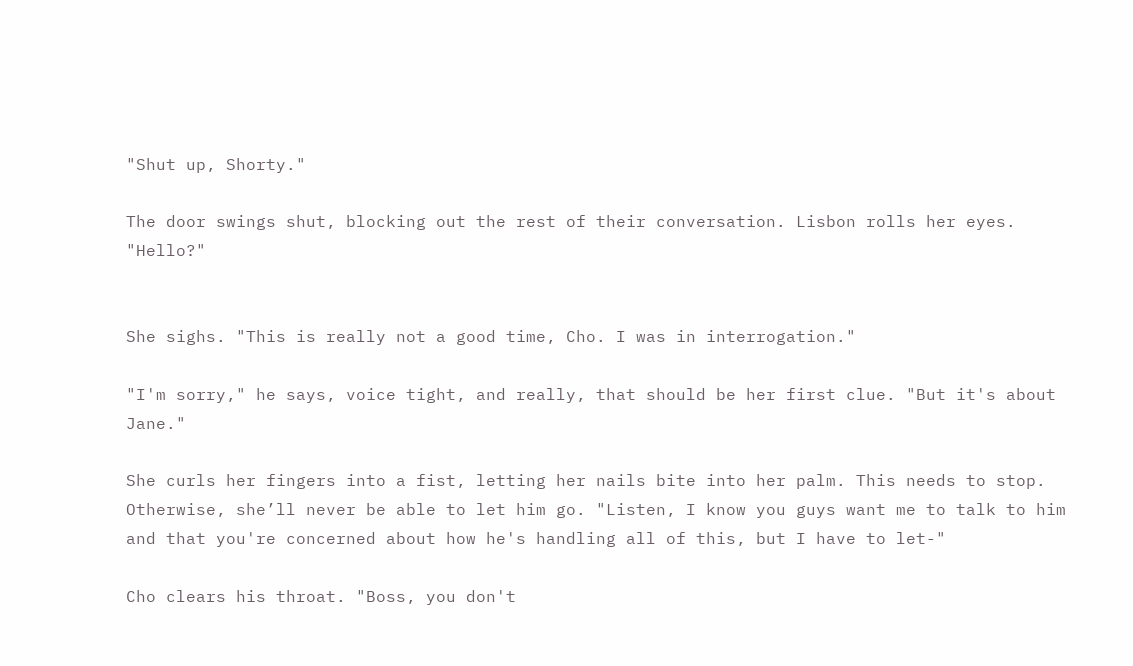"Shut up, Shorty."

The door swings shut, blocking out the rest of their conversation. Lisbon rolls her eyes. "Hello?"


She sighs. "This is really not a good time, Cho. I was in interrogation."

"I'm sorry," he says, voice tight, and really, that should be her first clue. "But it's about Jane."

She curls her fingers into a fist, letting her nails bite into her palm. This needs to stop. Otherwise, she’ll never be able to let him go. "Listen, I know you guys want me to talk to him and that you're concerned about how he's handling all of this, but I have to let-"

Cho clears his throat. "Boss, you don't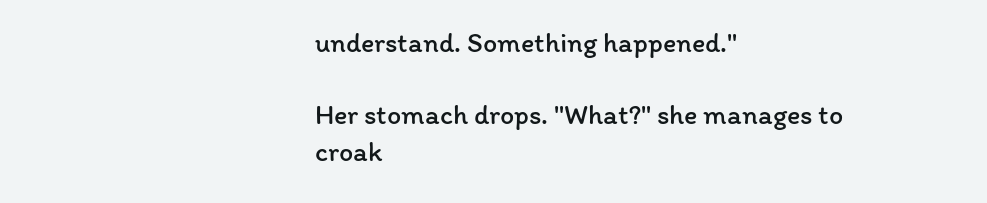understand. Something happened."

Her stomach drops. "What?" she manages to croak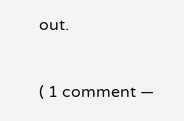out.


( 1 comment —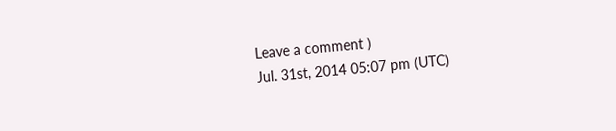Leave a comment )
Jul. 31st, 2014 05:07 pm (UTC)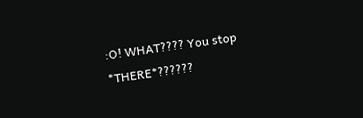:O! WHAT???? You stop *THERE*??????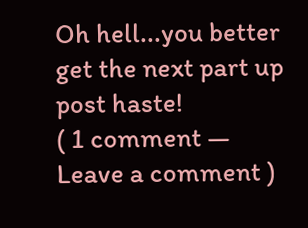Oh hell...you better get the next part up post haste!
( 1 comment — Leave a comment )